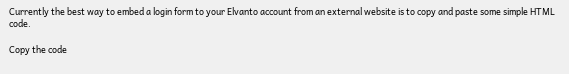Currently the best way to embed a login form to your Elvanto account from an external website is to copy and paste some simple HTML code.

Copy the code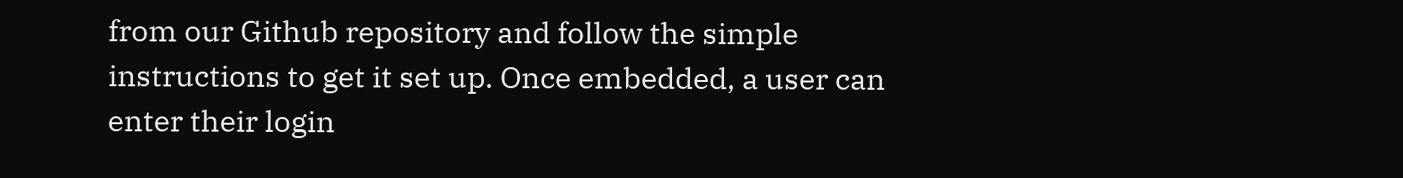from our Github repository and follow the simple instructions to get it set up. Once embedded, a user can enter their login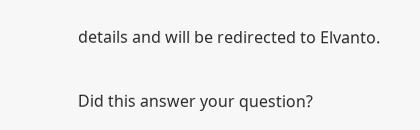details and will be redirected to Elvanto.

Did this answer your question?